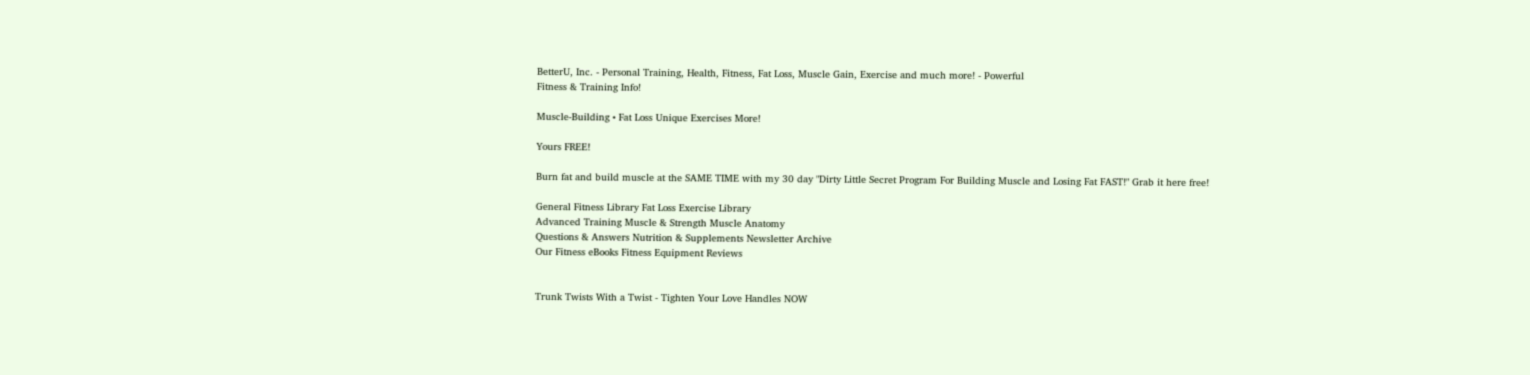BetterU, Inc. - Personal Training, Health, Fitness, Fat Loss, Muscle Gain, Exercise and much more! - Powerful
Fitness & Training Info!

Muscle-Building • Fat Loss Unique Exercises More!

Yours FREE!

Burn fat and build muscle at the SAME TIME with my 30 day "Dirty Little Secret Program For Building Muscle and Losing Fat FAST!" Grab it here free!

General Fitness Library Fat Loss Exercise Library
Advanced Training Muscle & Strength Muscle Anatomy
Questions & Answers Nutrition & Supplements Newsletter Archive
Our Fitness eBooks Fitness Equipment Reviews


Trunk Twists With a Twist - Tighten Your Love Handles NOW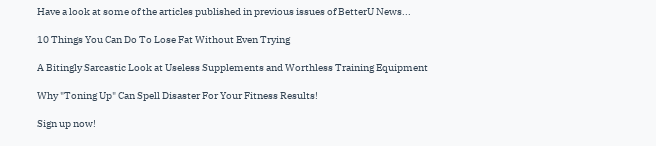Have a look at some of the articles published in previous issues of BetterU News...

10 Things You Can Do To Lose Fat Without Even Trying

A Bitingly Sarcastic Look at Useless Supplements and Worthless Training Equipment

Why "Toning Up" Can Spell Disaster For Your Fitness Results!

Sign up now!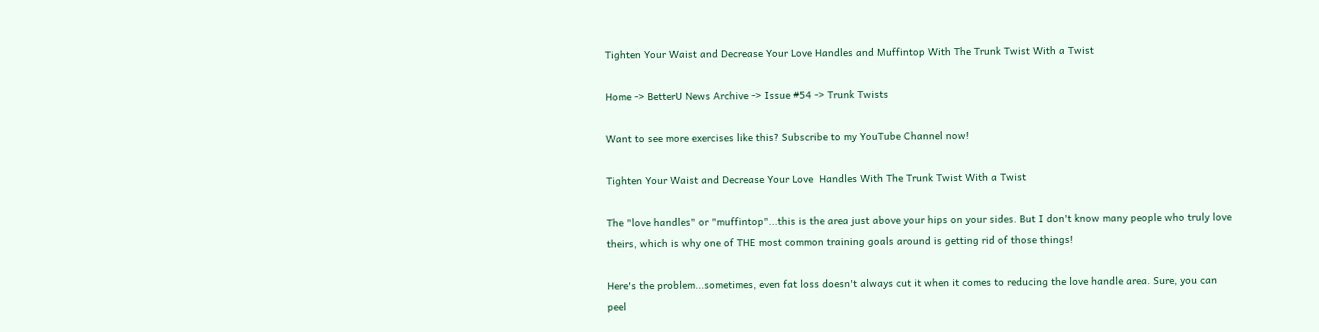Tighten Your Waist and Decrease Your Love Handles and Muffintop With The Trunk Twist With a Twist

Home -> BetterU News Archive -> Issue #54 -> Trunk Twists

Want to see more exercises like this? Subscribe to my YouTube Channel now!

Tighten Your Waist and Decrease Your Love  Handles With The Trunk Twist With a Twist

The "love handles" or "muffintop"...this is the area just above your hips on your sides. But I don't know many people who truly love theirs, which is why one of THE most common training goals around is getting rid of those things!

Here's the problem...sometimes, even fat loss doesn't always cut it when it comes to reducing the love handle area. Sure, you can peel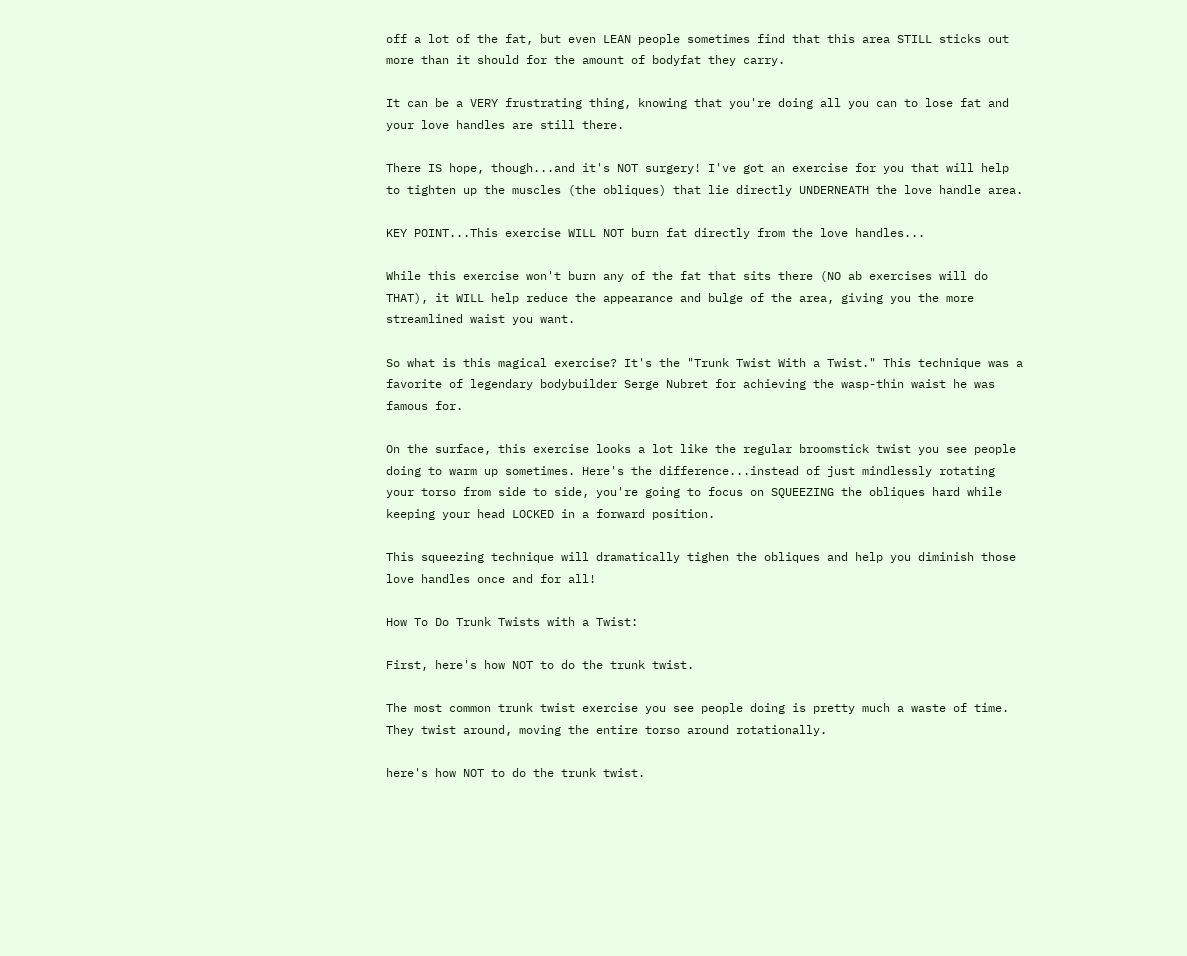off a lot of the fat, but even LEAN people sometimes find that this area STILL sticks out more than it should for the amount of bodyfat they carry.

It can be a VERY frustrating thing, knowing that you're doing all you can to lose fat and your love handles are still there.

There IS hope, though...and it's NOT surgery! I've got an exercise for you that will help to tighten up the muscles (the obliques) that lie directly UNDERNEATH the love handle area.

KEY POINT...This exercise WILL NOT burn fat directly from the love handles...

While this exercise won't burn any of the fat that sits there (NO ab exercises will do THAT), it WILL help reduce the appearance and bulge of the area, giving you the more streamlined waist you want.

So what is this magical exercise? It's the "Trunk Twist With a Twist." This technique was a favorite of legendary bodybuilder Serge Nubret for achieving the wasp-thin waist he was famous for.

On the surface, this exercise looks a lot like the regular broomstick twist you see people doing to warm up sometimes. Here's the difference...instead of just mindlessly rotating your torso from side to side, you're going to focus on SQUEEZING the obliques hard while keeping your head LOCKED in a forward position.

This squeezing technique will dramatically tighen the obliques and help you diminish those love handles once and for all!

How To Do Trunk Twists with a Twist:

First, here's how NOT to do the trunk twist.

The most common trunk twist exercise you see people doing is pretty much a waste of time. They twist around, moving the entire torso around rotationally.

here's how NOT to do the trunk twist.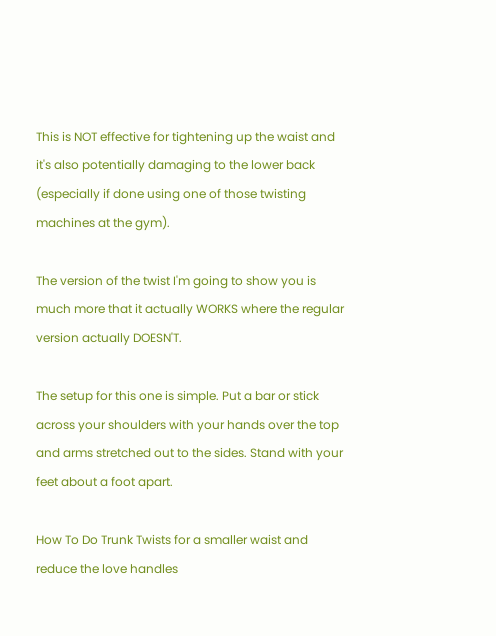This is NOT effective for tightening up the waist and it's also potentially damaging to the lower back (especially if done using one of those twisting machines at the gym).

The version of the twist I'm going to show you is much more that it actually WORKS where the regular version actually DOESN'T.

The setup for this one is simple. Put a bar or stick across your shoulders with your hands over the top and arms stretched out to the sides. Stand with your feet about a foot apart.

How To Do Trunk Twists for a smaller waist and reduce the love handles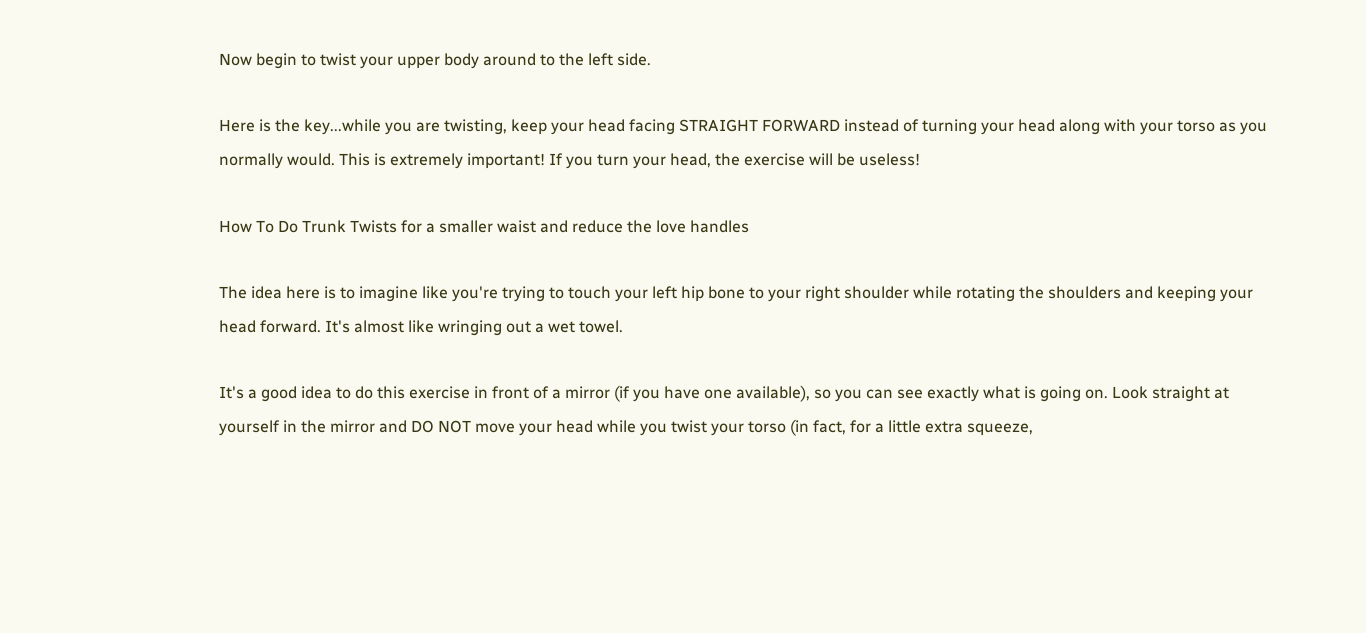Now begin to twist your upper body around to the left side.

Here is the key...while you are twisting, keep your head facing STRAIGHT FORWARD instead of turning your head along with your torso as you normally would. This is extremely important! If you turn your head, the exercise will be useless!

How To Do Trunk Twists for a smaller waist and reduce the love handles

The idea here is to imagine like you're trying to touch your left hip bone to your right shoulder while rotating the shoulders and keeping your head forward. It's almost like wringing out a wet towel.

It's a good idea to do this exercise in front of a mirror (if you have one available), so you can see exactly what is going on. Look straight at yourself in the mirror and DO NOT move your head while you twist your torso (in fact, for a little extra squeeze,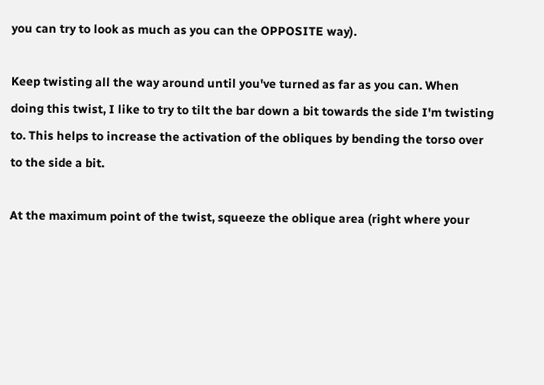you can try to look as much as you can the OPPOSITE way).

Keep twisting all the way around until you've turned as far as you can. When doing this twist, I like to try to tilt the bar down a bit towards the side I'm twisting to. This helps to increase the activation of the obliques by bending the torso over to the side a bit.

At the maximum point of the twist, squeeze the oblique area (right where your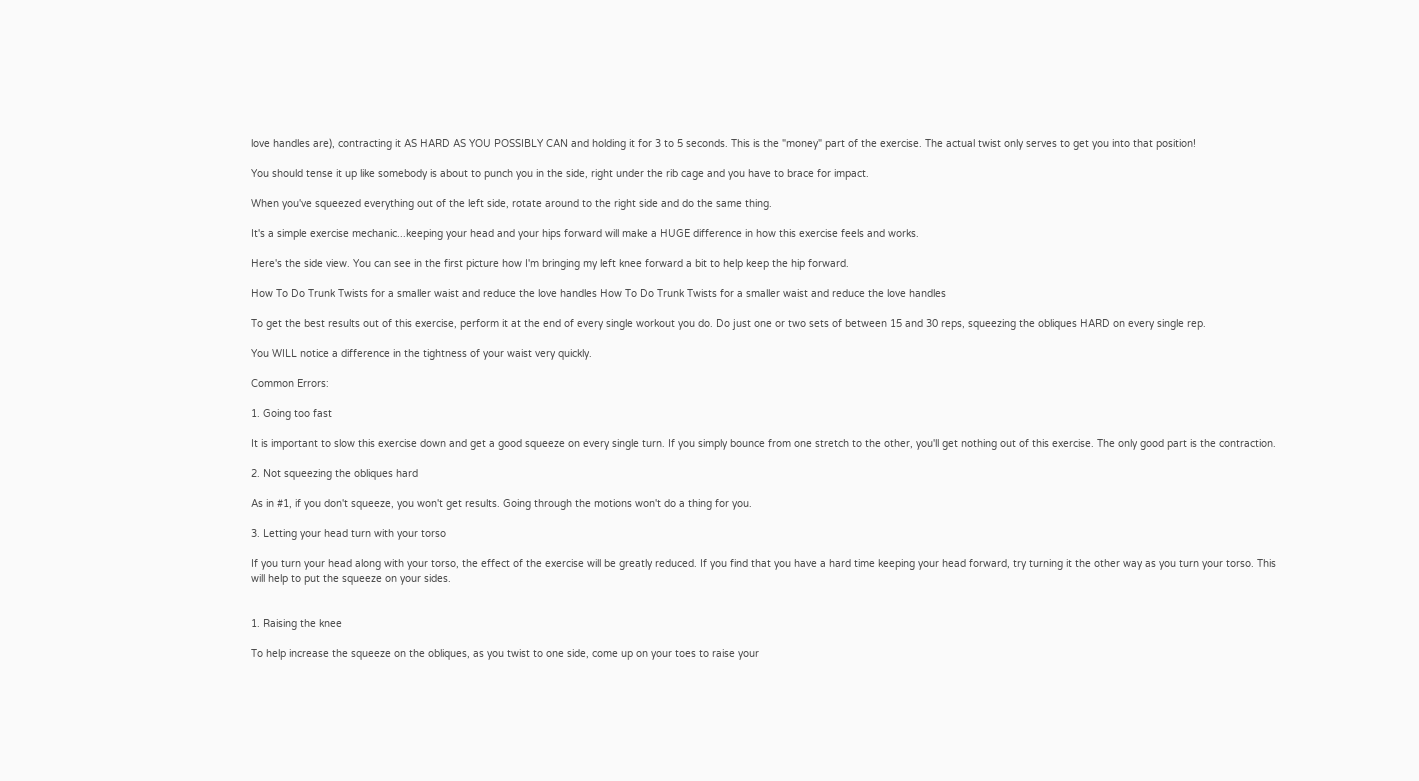love handles are), contracting it AS HARD AS YOU POSSIBLY CAN and holding it for 3 to 5 seconds. This is the "money" part of the exercise. The actual twist only serves to get you into that position!

You should tense it up like somebody is about to punch you in the side, right under the rib cage and you have to brace for impact.

When you've squeezed everything out of the left side, rotate around to the right side and do the same thing.

It's a simple exercise mechanic...keeping your head and your hips forward will make a HUGE difference in how this exercise feels and works.

Here's the side view. You can see in the first picture how I'm bringing my left knee forward a bit to help keep the hip forward.

How To Do Trunk Twists for a smaller waist and reduce the love handles How To Do Trunk Twists for a smaller waist and reduce the love handles

To get the best results out of this exercise, perform it at the end of every single workout you do. Do just one or two sets of between 15 and 30 reps, squeezing the obliques HARD on every single rep.

You WILL notice a difference in the tightness of your waist very quickly.

Common Errors:

1. Going too fast

It is important to slow this exercise down and get a good squeeze on every single turn. If you simply bounce from one stretch to the other, you'll get nothing out of this exercise. The only good part is the contraction.

2. Not squeezing the obliques hard

As in #1, if you don't squeeze, you won't get results. Going through the motions won't do a thing for you.

3. Letting your head turn with your torso

If you turn your head along with your torso, the effect of the exercise will be greatly reduced. If you find that you have a hard time keeping your head forward, try turning it the other way as you turn your torso. This will help to put the squeeze on your sides.


1. Raising the knee

To help increase the squeeze on the obliques, as you twist to one side, come up on your toes to raise your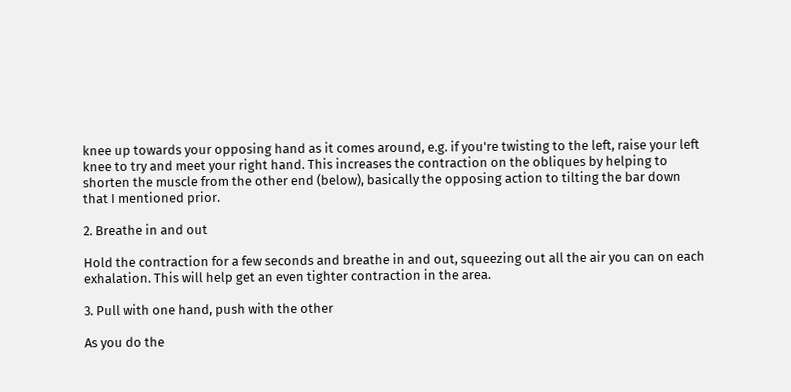knee up towards your opposing hand as it comes around, e.g. if you're twisting to the left, raise your left knee to try and meet your right hand. This increases the contraction on the obliques by helping to shorten the muscle from the other end (below), basically the opposing action to tilting the bar down that I mentioned prior.

2. Breathe in and out

Hold the contraction for a few seconds and breathe in and out, squeezing out all the air you can on each exhalation. This will help get an even tighter contraction in the area.

3. Pull with one hand, push with the other

As you do the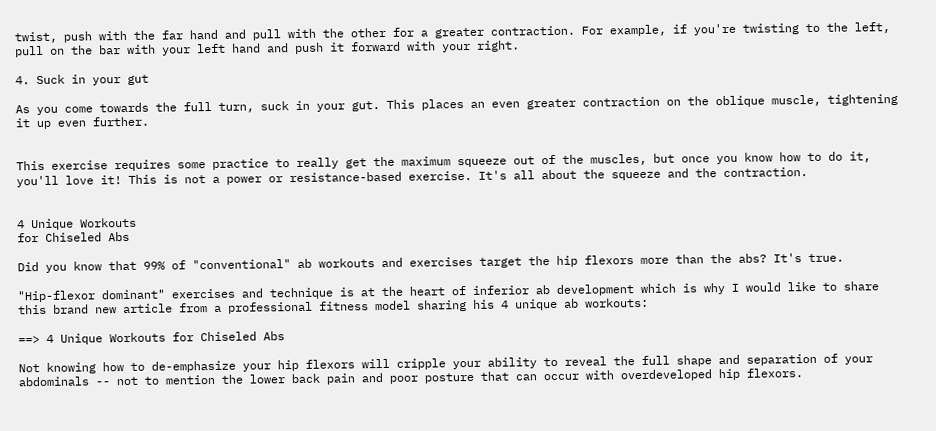twist, push with the far hand and pull with the other for a greater contraction. For example, if you're twisting to the left, pull on the bar with your left hand and push it forward with your right.

4. Suck in your gut

As you come towards the full turn, suck in your gut. This places an even greater contraction on the oblique muscle, tightening it up even further.


This exercise requires some practice to really get the maximum squeeze out of the muscles, but once you know how to do it, you'll love it! This is not a power or resistance-based exercise. It's all about the squeeze and the contraction.


4 Unique Workouts
for Chiseled Abs

Did you know that 99% of "conventional" ab workouts and exercises target the hip flexors more than the abs? It's true.

"Hip-flexor dominant" exercises and technique is at the heart of inferior ab development which is why I would like to share this brand new article from a professional fitness model sharing his 4 unique ab workouts:

==> 4 Unique Workouts for Chiseled Abs

Not knowing how to de-emphasize your hip flexors will cripple your ability to reveal the full shape and separation of your abdominals -- not to mention the lower back pain and poor posture that can occur with overdeveloped hip flexors.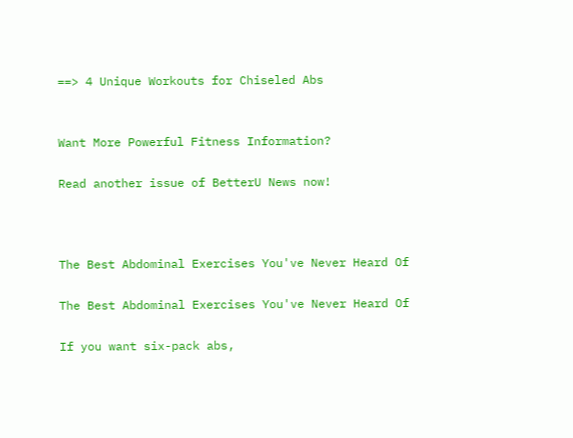==> 4 Unique Workouts for Chiseled Abs


Want More Powerful Fitness Information?

Read another issue of BetterU News now!



The Best Abdominal Exercises You've Never Heard Of

The Best Abdominal Exercises You've Never Heard Of

If you want six-pack abs,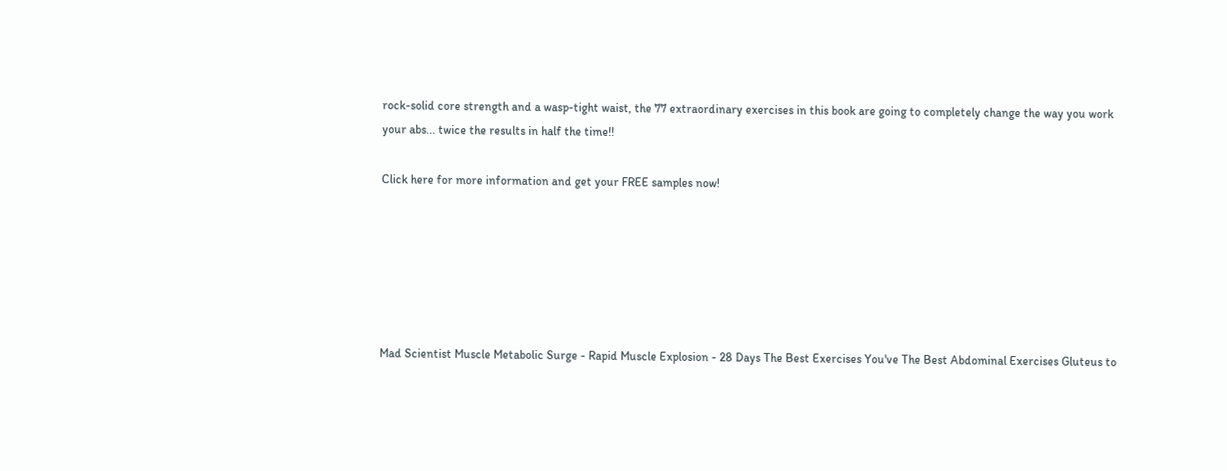rock-solid core strength and a wasp-tight waist, the 77 extraordinary exercises in this book are going to completely change the way you work your abs... twice the results in half the time!!

Click here for more information and get your FREE samples now!






Mad Scientist Muscle Metabolic Surge - Rapid Muscle Explosion - 28 Days The Best Exercises You've The Best Abdominal Exercises Gluteus to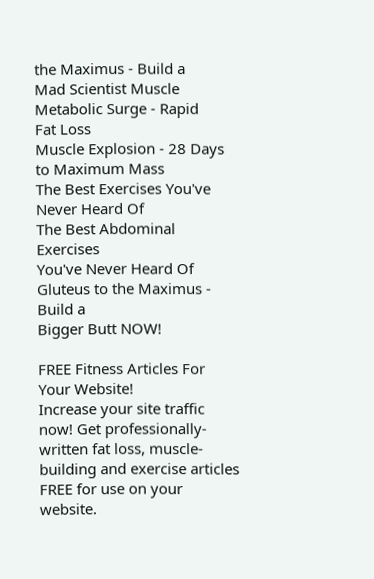the Maximus - Build a
Mad Scientist Muscle Metabolic Surge - Rapid
Fat Loss
Muscle Explosion - 28 Days
to Maximum Mass
The Best Exercises You've
Never Heard Of
The Best Abdominal Exercises
You've Never Heard Of
Gluteus to the Maximus - Build a
Bigger Butt NOW!

FREE Fitness Articles For Your Website!
Increase your site traffic now! Get professionally-written fat loss, muscle-building and exercise articles FREE for use on your website.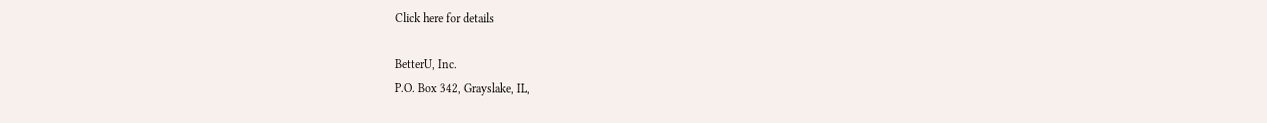Click here for details

BetterU, Inc.
P.O. Box 342, Grayslake, IL,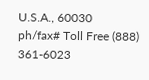U.S.A., 60030
ph/fax# Toll Free (888) 361-6023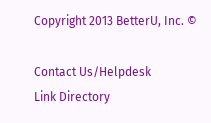Copyright 2013 BetterU, Inc. ©

Contact Us/Helpdesk
Link Directory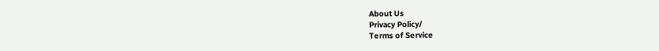About Us
Privacy Policy/
Terms of Service